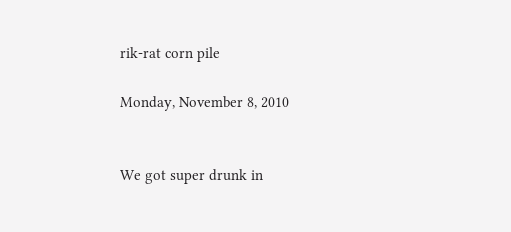rik-rat corn pile

Monday, November 8, 2010


We got super drunk in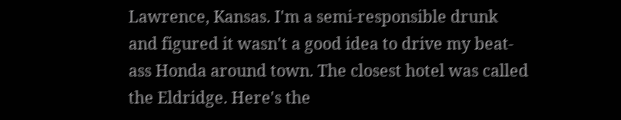Lawrence, Kansas. I'm a semi-responsible drunk and figured it wasn't a good idea to drive my beat-ass Honda around town. The closest hotel was called the Eldridge. Here's the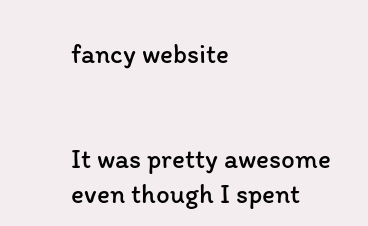fancy website


It was pretty awesome even though I spent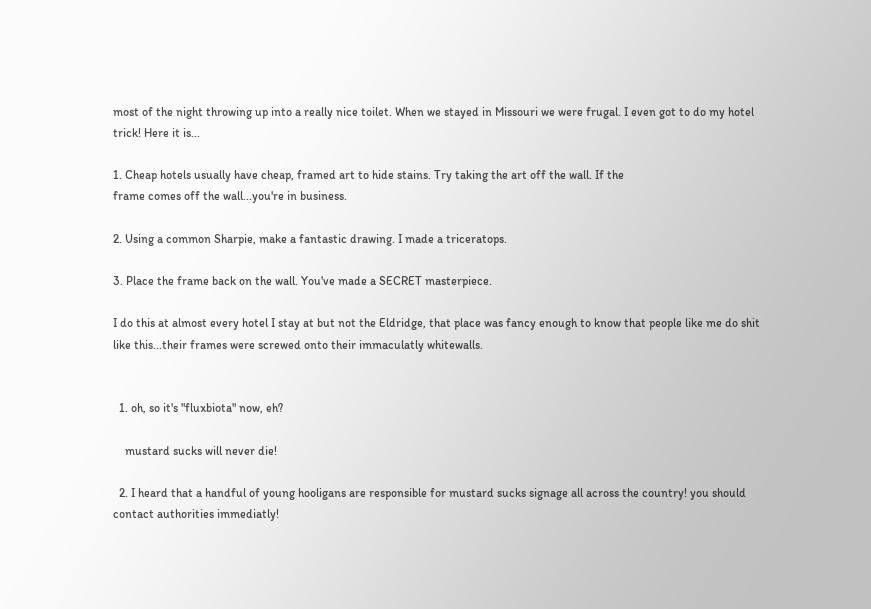most of the night throwing up into a really nice toilet. When we stayed in Missouri we were frugal. I even got to do my hotel trick! Here it is...

1. Cheap hotels usually have cheap, framed art to hide stains. Try taking the art off the wall. If the
frame comes off the wall...you're in business.

2. Using a common Sharpie, make a fantastic drawing. I made a triceratops.

3. Place the frame back on the wall. You've made a SECRET masterpiece.

I do this at almost every hotel I stay at but not the Eldridge, that place was fancy enough to know that people like me do shit like this...their frames were screwed onto their immaculatly whitewalls.


  1. oh, so it's "fluxbiota" now, eh?

    mustard sucks will never die!

  2. I heard that a handful of young hooligans are responsible for mustard sucks signage all across the country! you should contact authorities immediatly!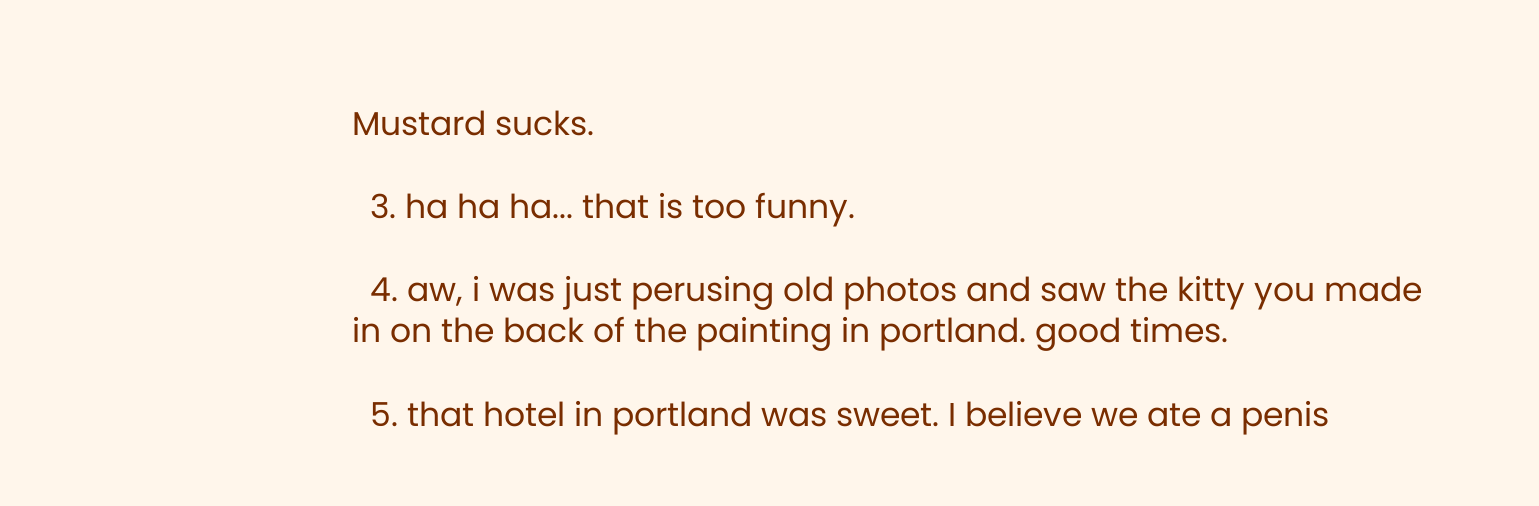Mustard sucks.

  3. ha ha ha... that is too funny.

  4. aw, i was just perusing old photos and saw the kitty you made in on the back of the painting in portland. good times.

  5. that hotel in portland was sweet. I believe we ate a penis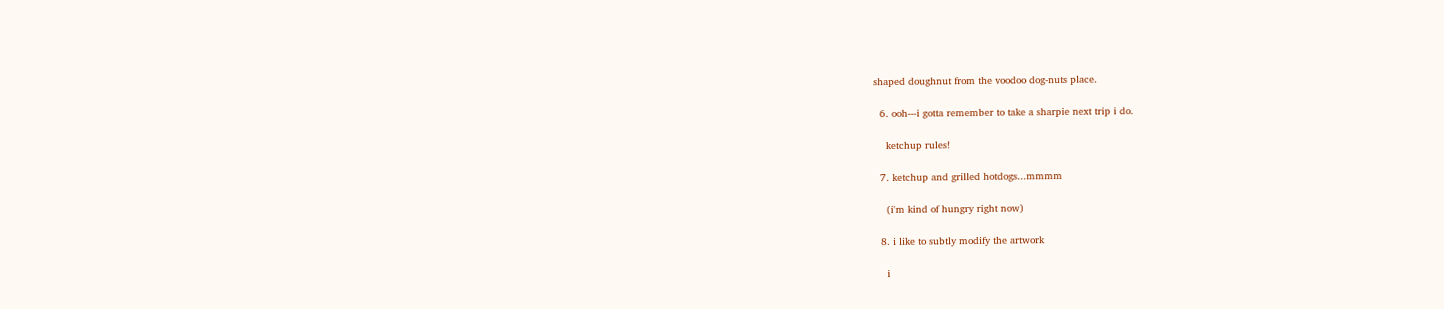shaped doughnut from the voodoo dog-nuts place.

  6. ooh---i gotta remember to take a sharpie next trip i do.

    ketchup rules!

  7. ketchup and grilled hotdogs...mmmm

    (i'm kind of hungry right now)

  8. i like to subtly modify the artwork

    i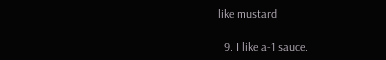like mustard

  9. I like a-1 sauce.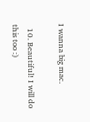I wanna big mac.

  10. Beautiful! I will do this too :)